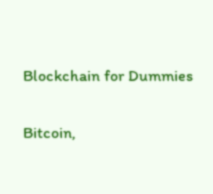Blockchain for Dummies

Bitcoin,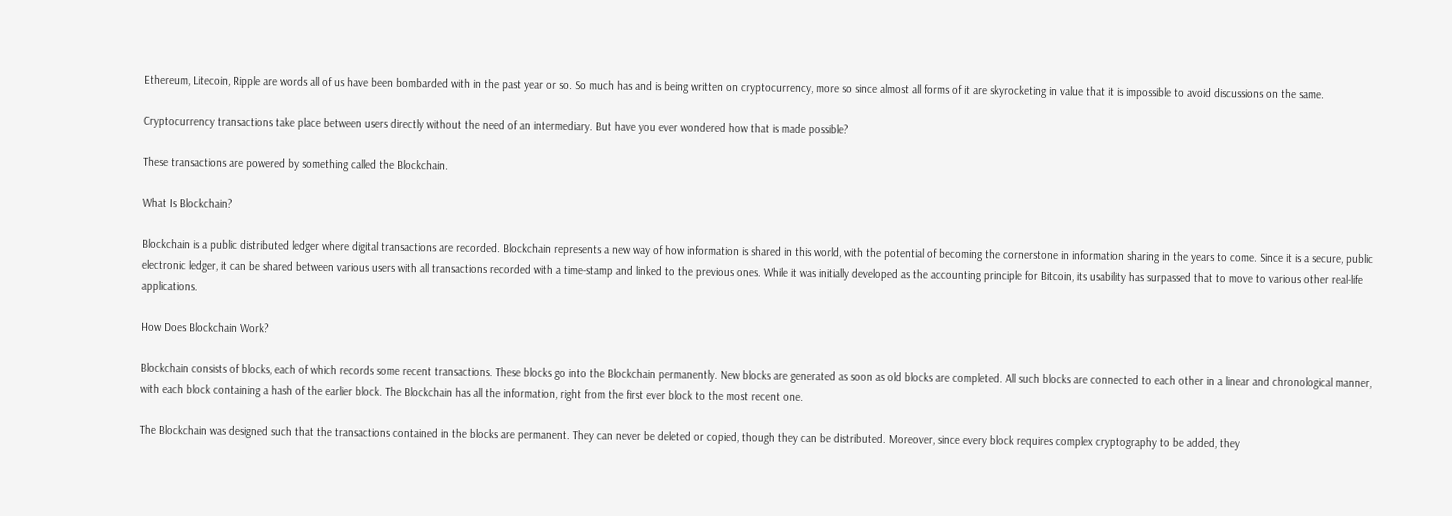Ethereum, Litecoin, Ripple are words all of us have been bombarded with in the past year or so. So much has and is being written on cryptocurrency, more so since almost all forms of it are skyrocketing in value that it is impossible to avoid discussions on the same.

Cryptocurrency transactions take place between users directly without the need of an intermediary. But have you ever wondered how that is made possible?

These transactions are powered by something called the Blockchain.

What Is Blockchain?

Blockchain is a public distributed ledger where digital transactions are recorded. Blockchain represents a new way of how information is shared in this world, with the potential of becoming the cornerstone in information sharing in the years to come. Since it is a secure, public electronic ledger, it can be shared between various users with all transactions recorded with a time-stamp and linked to the previous ones. While it was initially developed as the accounting principle for Bitcoin, its usability has surpassed that to move to various other real-life applications.

How Does Blockchain Work?

Blockchain consists of blocks, each of which records some recent transactions. These blocks go into the Blockchain permanently. New blocks are generated as soon as old blocks are completed. All such blocks are connected to each other in a linear and chronological manner, with each block containing a hash of the earlier block. The Blockchain has all the information, right from the first ever block to the most recent one.

The Blockchain was designed such that the transactions contained in the blocks are permanent. They can never be deleted or copied, though they can be distributed. Moreover, since every block requires complex cryptography to be added, they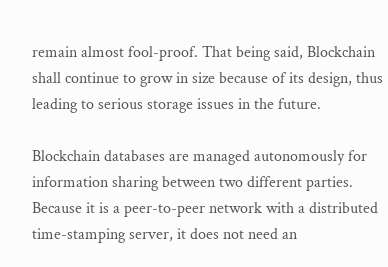remain almost fool-proof. That being said, Blockchain shall continue to grow in size because of its design, thus leading to serious storage issues in the future.

Blockchain databases are managed autonomously for information sharing between two different parties. Because it is a peer-to-peer network with a distributed time-stamping server, it does not need an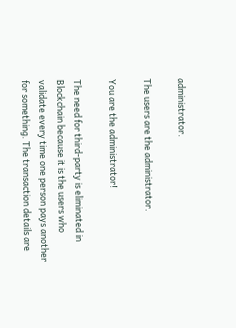administrator.

The users are the administrator.

You are the administrator!

The need for third-party is eliminated in Blockchain because it is the users who validate every time one person pays another for something. The transaction details are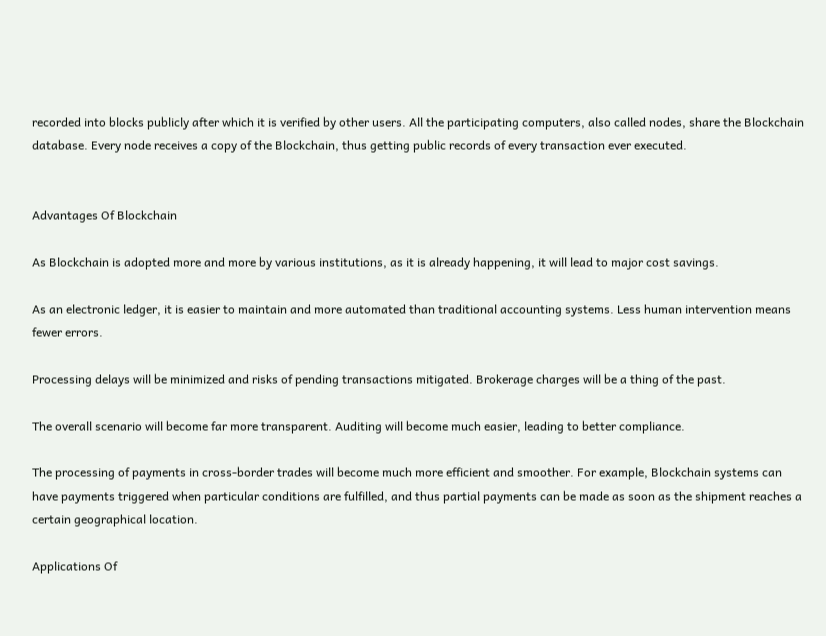recorded into blocks publicly after which it is verified by other users. All the participating computers, also called nodes, share the Blockchain database. Every node receives a copy of the Blockchain, thus getting public records of every transaction ever executed.


Advantages Of Blockchain

As Blockchain is adopted more and more by various institutions, as it is already happening, it will lead to major cost savings.

As an electronic ledger, it is easier to maintain and more automated than traditional accounting systems. Less human intervention means fewer errors.

Processing delays will be minimized and risks of pending transactions mitigated. Brokerage charges will be a thing of the past.

The overall scenario will become far more transparent. Auditing will become much easier, leading to better compliance.

The processing of payments in cross-border trades will become much more efficient and smoother. For example, Blockchain systems can have payments triggered when particular conditions are fulfilled, and thus partial payments can be made as soon as the shipment reaches a certain geographical location.

Applications Of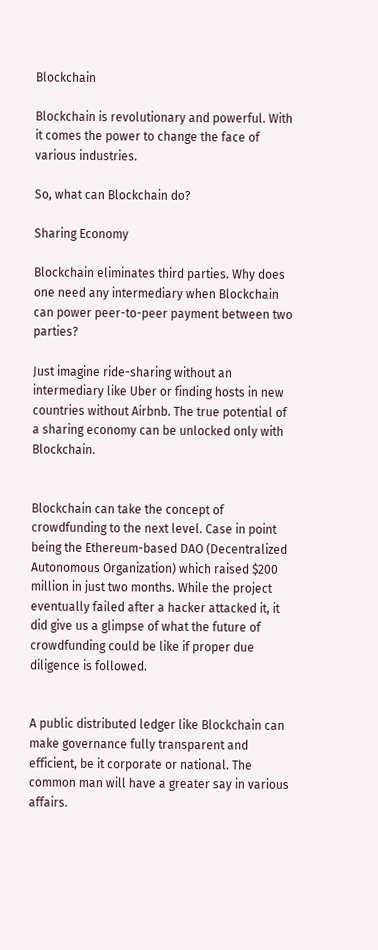Blockchain

Blockchain is revolutionary and powerful. With it comes the power to change the face of various industries.

So, what can Blockchain do?

Sharing Economy

Blockchain eliminates third parties. Why does one need any intermediary when Blockchain can power peer-to-peer payment between two parties?

Just imagine ride-sharing without an intermediary like Uber or finding hosts in new countries without Airbnb. The true potential of a sharing economy can be unlocked only with Blockchain.


Blockchain can take the concept of crowdfunding to the next level. Case in point being the Ethereum-based DAO (Decentralized Autonomous Organization) which raised $200 million in just two months. While the project eventually failed after a hacker attacked it, it did give us a glimpse of what the future of crowdfunding could be like if proper due diligence is followed.


A public distributed ledger like Blockchain can make governance fully transparent and efficient, be it corporate or national. The common man will have a greater say in various affairs.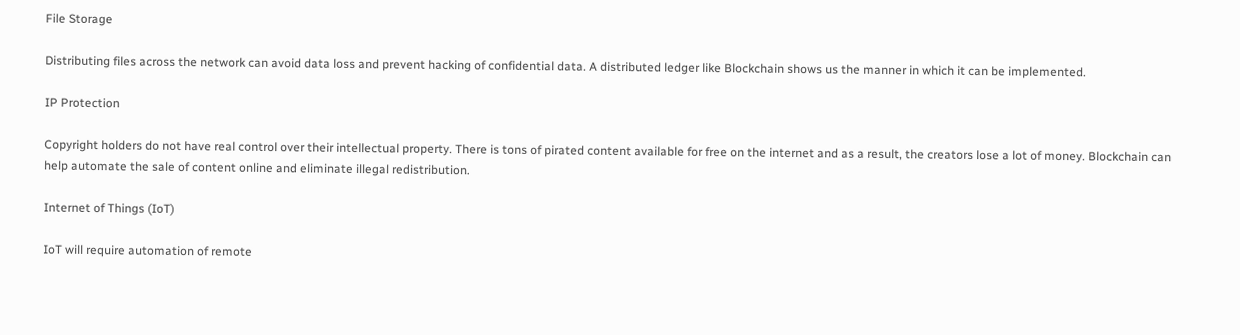File Storage

Distributing files across the network can avoid data loss and prevent hacking of confidential data. A distributed ledger like Blockchain shows us the manner in which it can be implemented.

IP Protection

Copyright holders do not have real control over their intellectual property. There is tons of pirated content available for free on the internet and as a result, the creators lose a lot of money. Blockchain can help automate the sale of content online and eliminate illegal redistribution.

Internet of Things (IoT)

IoT will require automation of remote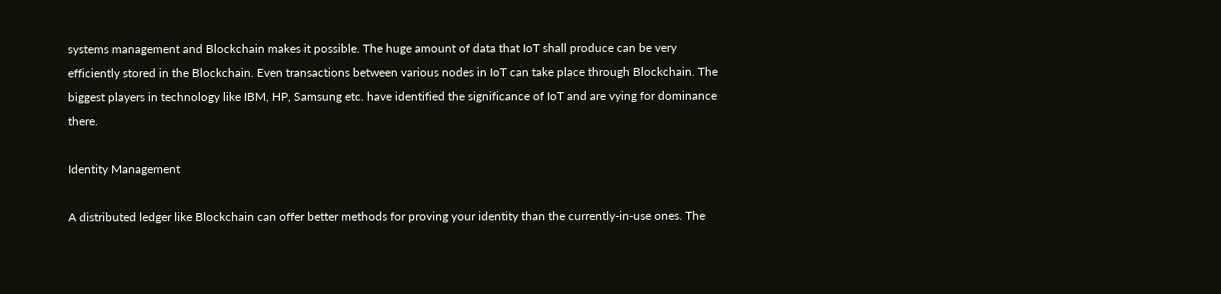systems management and Blockchain makes it possible. The huge amount of data that IoT shall produce can be very efficiently stored in the Blockchain. Even transactions between various nodes in IoT can take place through Blockchain. The biggest players in technology like IBM, HP, Samsung etc. have identified the significance of IoT and are vying for dominance there.

Identity Management

A distributed ledger like Blockchain can offer better methods for proving your identity than the currently-in-use ones. The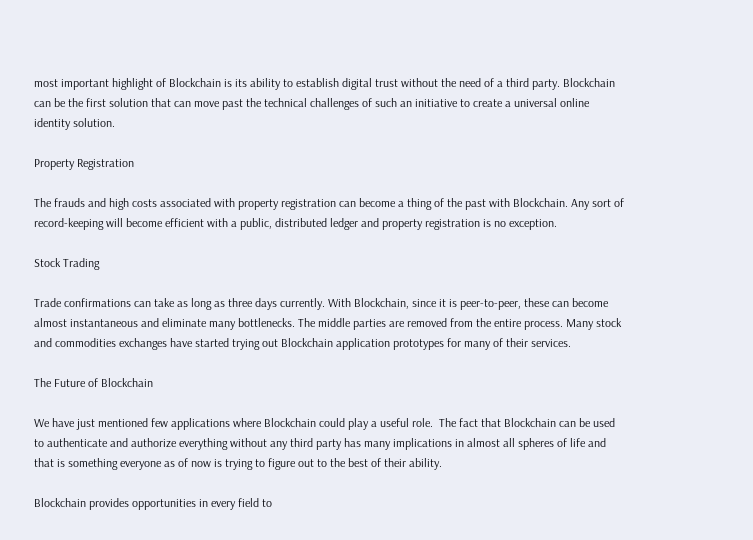most important highlight of Blockchain is its ability to establish digital trust without the need of a third party. Blockchain can be the first solution that can move past the technical challenges of such an initiative to create a universal online identity solution.

Property Registration

The frauds and high costs associated with property registration can become a thing of the past with Blockchain. Any sort of record-keeping will become efficient with a public, distributed ledger and property registration is no exception.

Stock Trading

Trade confirmations can take as long as three days currently. With Blockchain, since it is peer-to-peer, these can become almost instantaneous and eliminate many bottlenecks. The middle parties are removed from the entire process. Many stock and commodities exchanges have started trying out Blockchain application prototypes for many of their services.

The Future of Blockchain

We have just mentioned few applications where Blockchain could play a useful role.  The fact that Blockchain can be used to authenticate and authorize everything without any third party has many implications in almost all spheres of life and that is something everyone as of now is trying to figure out to the best of their ability.

Blockchain provides opportunities in every field to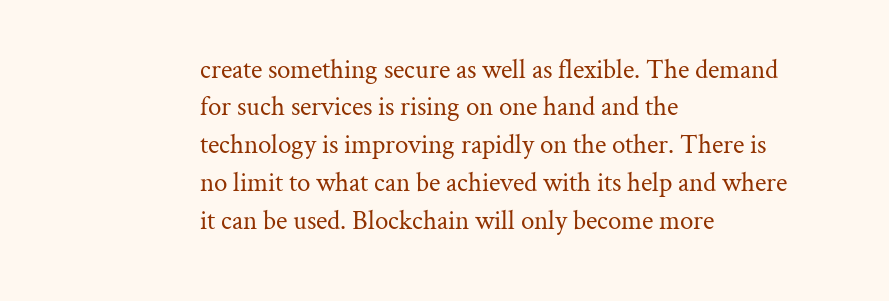create something secure as well as flexible. The demand for such services is rising on one hand and the technology is improving rapidly on the other. There is no limit to what can be achieved with its help and where it can be used. Blockchain will only become more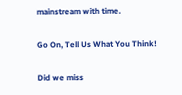mainstream with time.

Go On, Tell Us What You Think!

Did we miss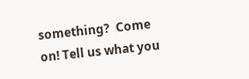something?  Come on! Tell us what you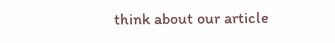think about our article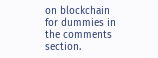on blockchain for dummies in the comments section.